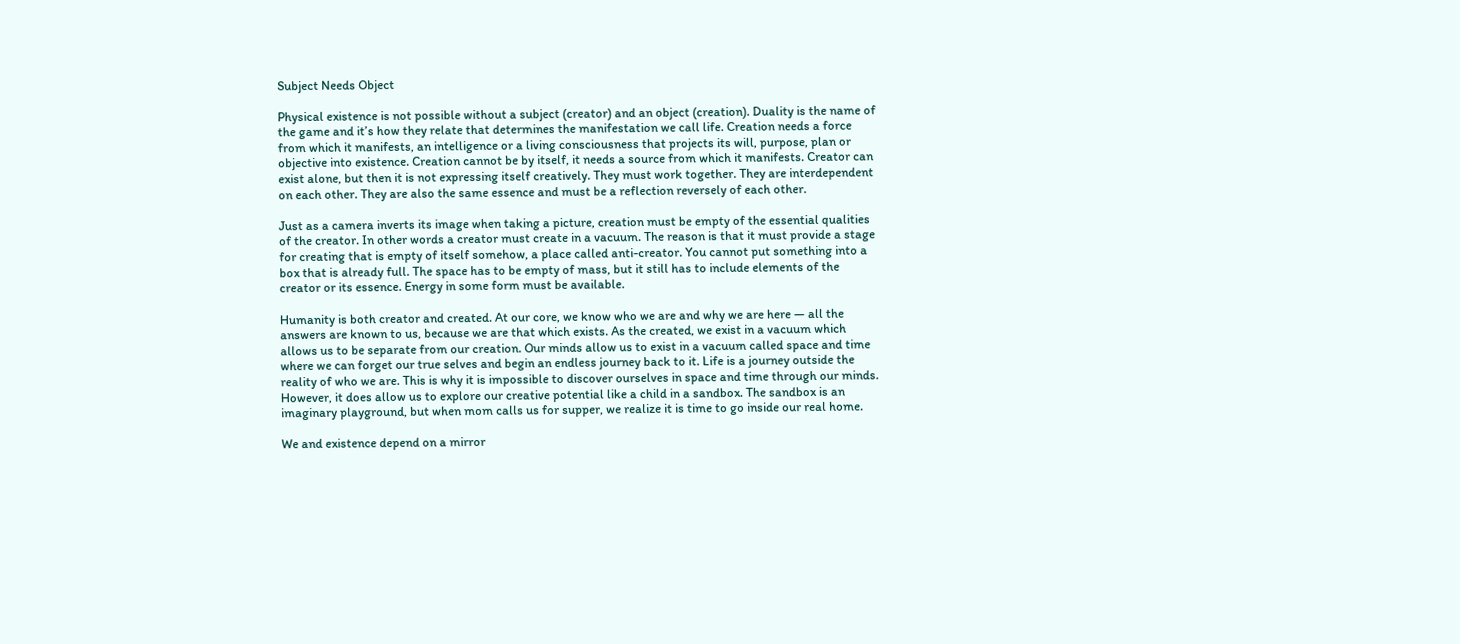Subject Needs Object

Physical existence is not possible without a subject (creator) and an object (creation). Duality is the name of the game and it’s how they relate that determines the manifestation we call life. Creation needs a force from which it manifests, an intelligence or a living consciousness that projects its will, purpose, plan or objective into existence. Creation cannot be by itself, it needs a source from which it manifests. Creator can exist alone, but then it is not expressing itself creatively. They must work together. They are interdependent on each other. They are also the same essence and must be a reflection reversely of each other.

Just as a camera inverts its image when taking a picture, creation must be empty of the essential qualities of the creator. In other words a creator must create in a vacuum. The reason is that it must provide a stage for creating that is empty of itself somehow, a place called anti-creator. You cannot put something into a box that is already full. The space has to be empty of mass, but it still has to include elements of the creator or its essence. Energy in some form must be available.

Humanity is both creator and created. At our core, we know who we are and why we are here — all the answers are known to us, because we are that which exists. As the created, we exist in a vacuum which allows us to be separate from our creation. Our minds allow us to exist in a vacuum called space and time where we can forget our true selves and begin an endless journey back to it. Life is a journey outside the reality of who we are. This is why it is impossible to discover ourselves in space and time through our minds. However, it does allow us to explore our creative potential like a child in a sandbox. The sandbox is an imaginary playground, but when mom calls us for supper, we realize it is time to go inside our real home.

We and existence depend on a mirror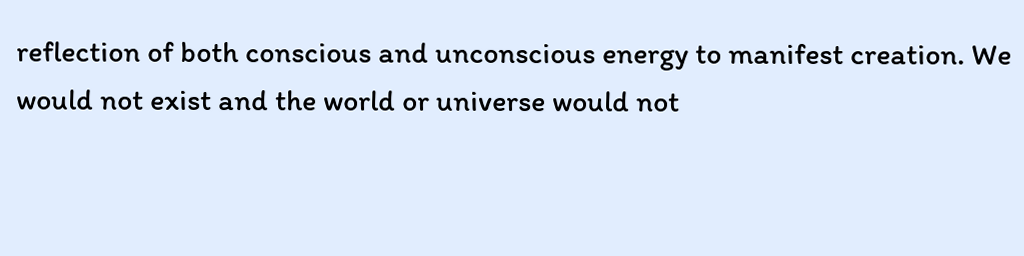reflection of both conscious and unconscious energy to manifest creation. We would not exist and the world or universe would not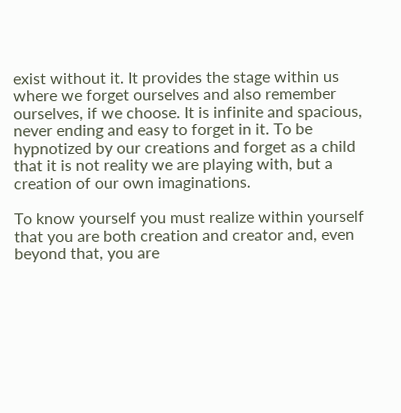exist without it. It provides the stage within us where we forget ourselves and also remember ourselves, if we choose. It is infinite and spacious, never ending and easy to forget in it. To be hypnotized by our creations and forget as a child that it is not reality we are playing with, but a creation of our own imaginations.

To know yourself you must realize within yourself that you are both creation and creator and, even beyond that, you are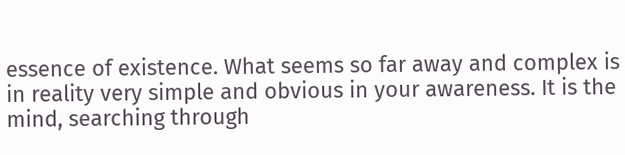essence of existence. What seems so far away and complex is in reality very simple and obvious in your awareness. It is the mind, searching through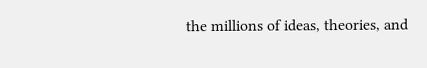the millions of ideas, theories, and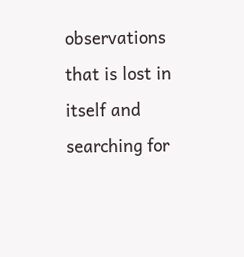observations that is lost in itself and searching for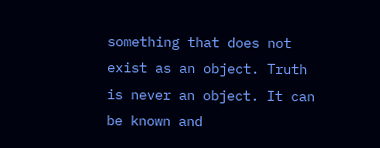something that does not exist as an object. Truth is never an object. It can be known and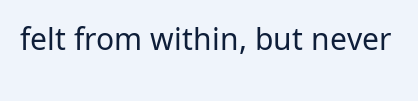felt from within, but never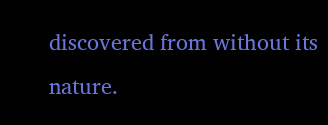discovered from without its nature.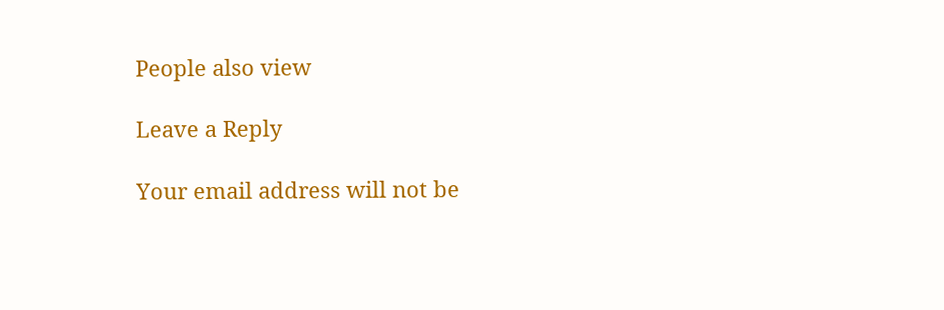People also view

Leave a Reply

Your email address will not be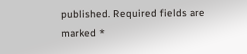published. Required fields are marked *